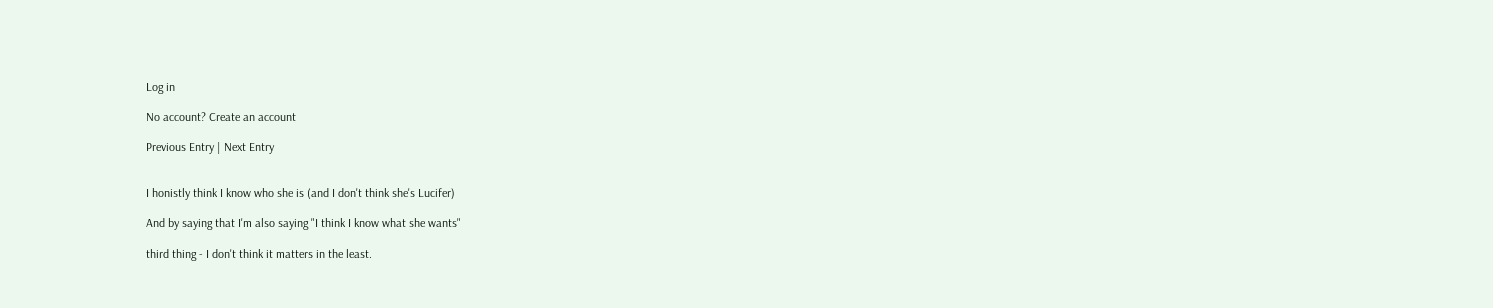Log in

No account? Create an account

Previous Entry | Next Entry


I honistly think I know who she is (and I don't think she's Lucifer)

And by saying that I'm also saying "I think I know what she wants"

third thing - I don't think it matters in the least.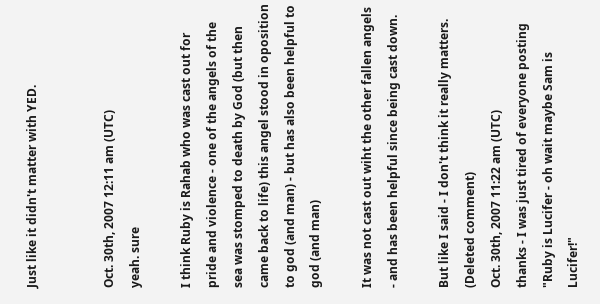Just like it didn't matter with YED.


Oct. 30th, 2007 12:11 am (UTC)
yeah. sure

I think Ruby is Rahab who was cast out for pride and violence - one of the angels of the sea was stomped to death by God (but then came back to life) this angel stood in oposition to god (and man) - but has also been helpful to god (and man)

It was not cast out wiht the other fallen angels - and has been helpful since being cast down.

But like I said - I don't think it really matters.
(Deleted comment)
Oct. 30th, 2007 11:22 am (UTC)
thanks - I was just tired of everyone posting "Ruby is Lucifer - oh wait maybe Sam is Lucifer!"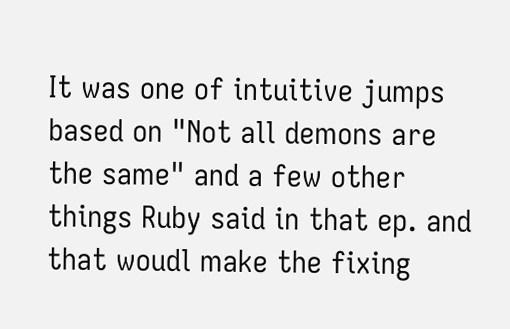It was one of intuitive jumps based on "Not all demons are the same" and a few other things Ruby said in that ep. and that woudl make the fixing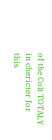of the Colt TOTALY in chericter for this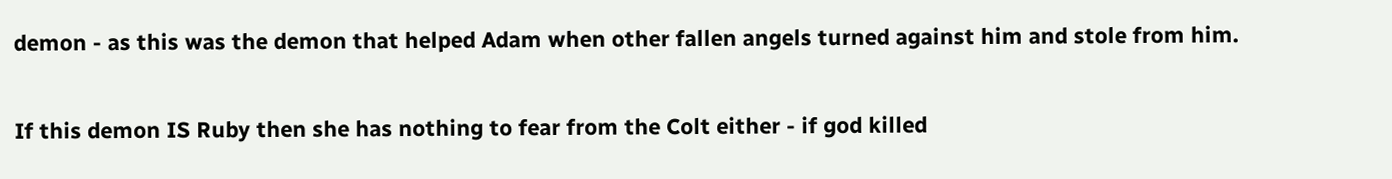demon - as this was the demon that helped Adam when other fallen angels turned against him and stole from him.

If this demon IS Ruby then she has nothing to fear from the Colt either - if god killed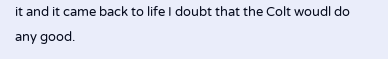it and it came back to life I doubt that the Colt woudl do any good.